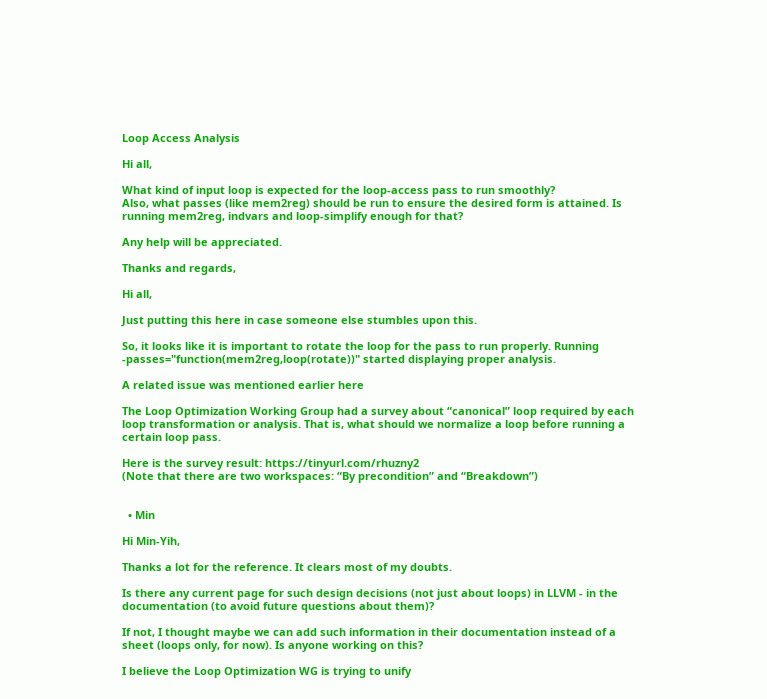Loop Access Analysis

Hi all,

What kind of input loop is expected for the loop-access pass to run smoothly?
Also, what passes (like mem2reg) should be run to ensure the desired form is attained. Is running mem2reg, indvars and loop-simplify enough for that?

Any help will be appreciated.

Thanks and regards,

Hi all,

Just putting this here in case someone else stumbles upon this.

So, it looks like it is important to rotate the loop for the pass to run properly. Running -passes="function(mem2reg,loop(rotate))" started displaying proper analysis.

A related issue was mentioned earlier here

The Loop Optimization Working Group had a survey about “canonical” loop required by each loop transformation or analysis. That is, what should we normalize a loop before running a certain loop pass.

Here is the survey result: https://tinyurl.com/rhuzny2
(Note that there are two workspaces: “By precondition” and “Breakdown”)


  • Min

Hi Min-Yih,

Thanks a lot for the reference. It clears most of my doubts.

Is there any current page for such design decisions (not just about loops) in LLVM - in the documentation (to avoid future questions about them)?

If not, I thought maybe we can add such information in their documentation instead of a sheet (loops only, for now). Is anyone working on this?

I believe the Loop Optimization WG is trying to unify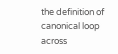the definition of canonical loop across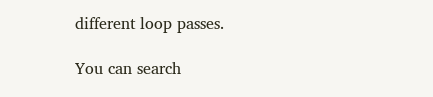different loop passes.

You can search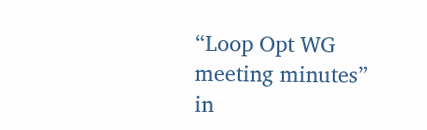“Loop Opt WG meeting minutes” in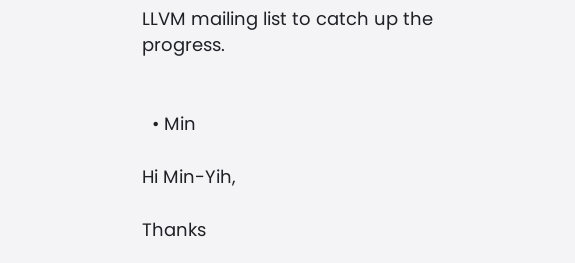LLVM mailing list to catch up the progress.


  • Min

Hi Min-Yih,

Thanks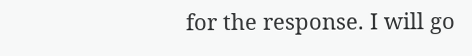for the response. I will go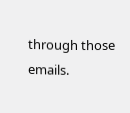through those emails.